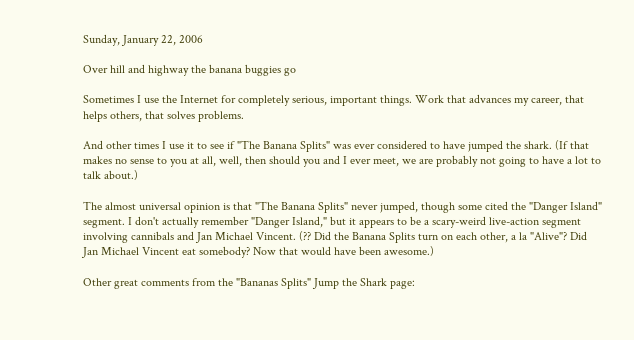Sunday, January 22, 2006

Over hill and highway the banana buggies go

Sometimes I use the Internet for completely serious, important things. Work that advances my career, that helps others, that solves problems.

And other times I use it to see if "The Banana Splits" was ever considered to have jumped the shark. (If that makes no sense to you at all, well, then should you and I ever meet, we are probably not going to have a lot to talk about.)

The almost universal opinion is that "The Banana Splits" never jumped, though some cited the "Danger Island" segment. I don't actually remember "Danger Island," but it appears to be a scary-weird live-action segment involving cannibals and Jan Michael Vincent. (?? Did the Banana Splits turn on each other, a la "Alive"? Did Jan Michael Vincent eat somebody? Now that would have been awesome.)

Other great comments from the "Bananas Splits" Jump the Shark page: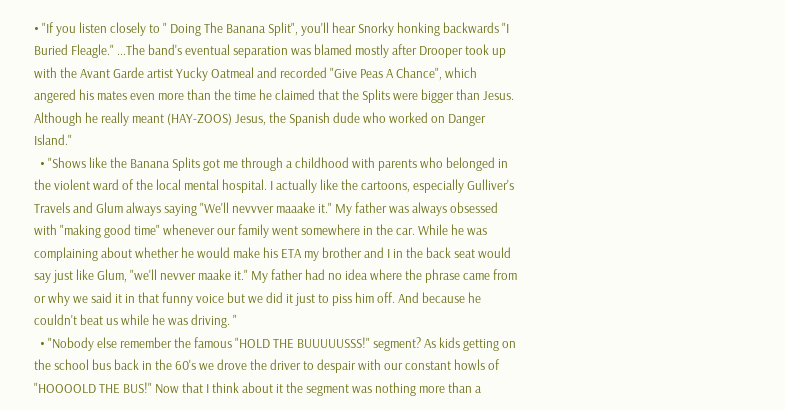• "If you listen closely to " Doing The Banana Split", you'll hear Snorky honking backwards "I Buried Fleagle." ...The band's eventual separation was blamed mostly after Drooper took up with the Avant Garde artist Yucky Oatmeal and recorded "Give Peas A Chance", which angered his mates even more than the time he claimed that the Splits were bigger than Jesus. Although he really meant (HAY-ZOOS) Jesus, the Spanish dude who worked on Danger Island."
  • "Shows like the Banana Splits got me through a childhood with parents who belonged in the violent ward of the local mental hospital. I actually like the cartoons, especially Gulliver's Travels and Glum always saying "We'll nevvver maaake it." My father was always obsessed with "making good time" whenever our family went somewhere in the car. While he was complaining about whether he would make his ETA my brother and I in the back seat would say just like Glum, "we'll nevver maake it." My father had no idea where the phrase came from or why we said it in that funny voice but we did it just to piss him off. And because he couldn't beat us while he was driving. "
  • "Nobody else remember the famous "HOLD THE BUUUUUSSS!" segment? As kids getting on the school bus back in the 60's we drove the driver to despair with our constant howls of "HOOOOLD THE BUS!" Now that I think about it the segment was nothing more than a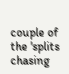couple of the 'splits chasing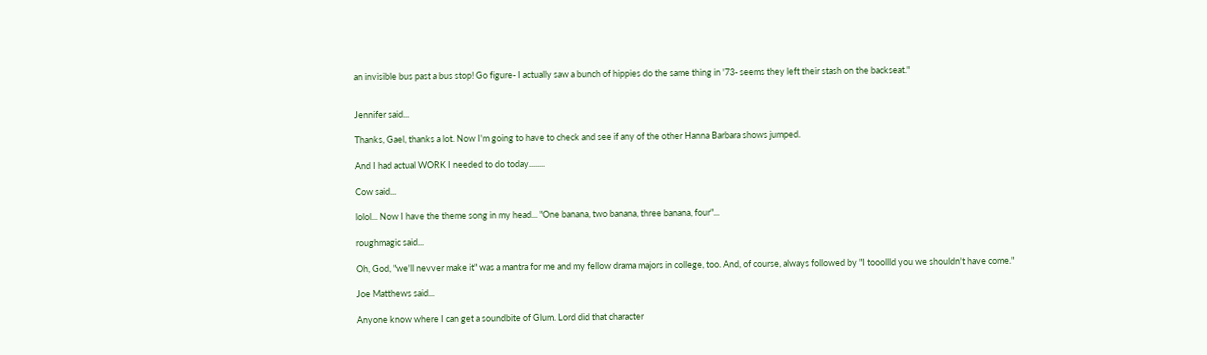an invisible bus past a bus stop! Go figure- I actually saw a bunch of hippies do the same thing in '73- seems they left their stash on the backseat."


Jennifer said...

Thanks, Gael, thanks a lot. Now I'm going to have to check and see if any of the other Hanna Barbara shows jumped.

And I had actual WORK I needed to do today........

Cow said...

lolol... Now I have the theme song in my head... "One banana, two banana, three banana, four"...

roughmagic said...

Oh, God, "we'll nevver make it" was a mantra for me and my fellow drama majors in college, too. And, of course, always followed by "I tooollld you we shouldn't have come."

Joe Matthews said...

Anyone know where I can get a soundbite of Glum. Lord did that character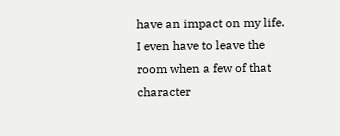have an impact on my life. I even have to leave the room when a few of that character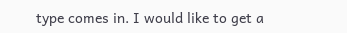type comes in. I would like to get a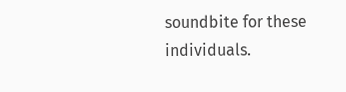soundbite for these individuals.